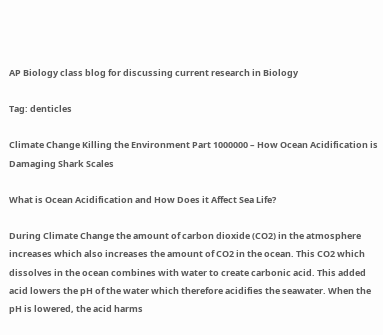AP Biology class blog for discussing current research in Biology

Tag: denticles

Climate Change Killing the Environment Part 1000000 – How Ocean Acidification is Damaging Shark Scales

What is Ocean Acidification and How Does it Affect Sea Life?

During Climate Change the amount of carbon dioxide (CO2) in the atmosphere increases which also increases the amount of CO2 in the ocean. This CO2 which dissolves in the ocean combines with water to create carbonic acid. This added acid lowers the pH of the water which therefore acidifies the seawater. When the pH is lowered, the acid harms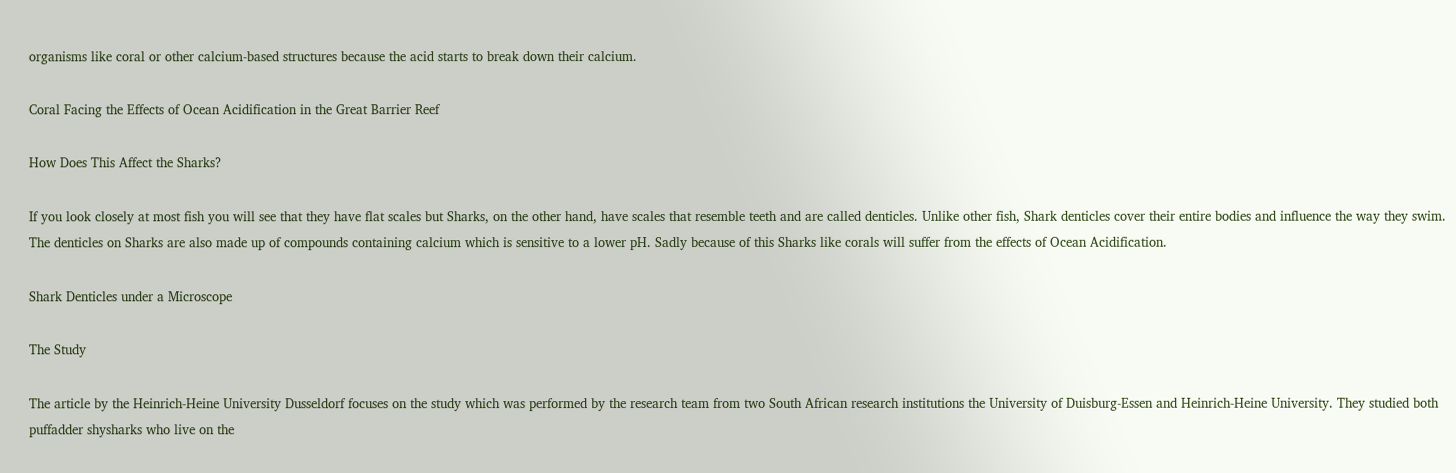organisms like coral or other calcium-based structures because the acid starts to break down their calcium.

Coral Facing the Effects of Ocean Acidification in the Great Barrier Reef

How Does This Affect the Sharks?

If you look closely at most fish you will see that they have flat scales but Sharks, on the other hand, have scales that resemble teeth and are called denticles. Unlike other fish, Shark denticles cover their entire bodies and influence the way they swim. The denticles on Sharks are also made up of compounds containing calcium which is sensitive to a lower pH. Sadly because of this Sharks like corals will suffer from the effects of Ocean Acidification.

Shark Denticles under a Microscope

The Study

The article by the Heinrich-Heine University Dusseldorf focuses on the study which was performed by the research team from two South African research institutions the University of Duisburg-Essen and Heinrich-Heine University. They studied both puffadder shysharks who live on the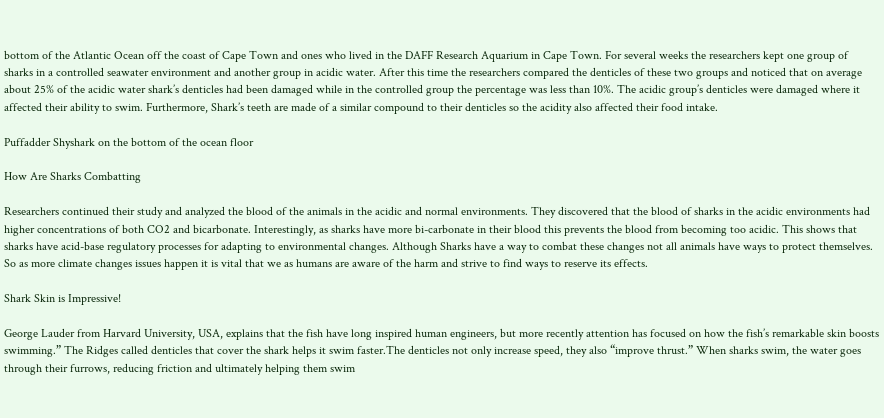bottom of the Atlantic Ocean off the coast of Cape Town and ones who lived in the DAFF Research Aquarium in Cape Town. For several weeks the researchers kept one group of sharks in a controlled seawater environment and another group in acidic water. After this time the researchers compared the denticles of these two groups and noticed that on average about 25% of the acidic water shark’s denticles had been damaged while in the controlled group the percentage was less than 10%. The acidic group’s denticles were damaged where it affected their ability to swim. Furthermore, Shark’s teeth are made of a similar compound to their denticles so the acidity also affected their food intake.

Puffadder Shyshark on the bottom of the ocean floor

How Are Sharks Combatting

Researchers continued their study and analyzed the blood of the animals in the acidic and normal environments. They discovered that the blood of sharks in the acidic environments had higher concentrations of both CO2 and bicarbonate. Interestingly, as sharks have more bi-carbonate in their blood this prevents the blood from becoming too acidic. This shows that sharks have acid-base regulatory processes for adapting to environmental changes. Although Sharks have a way to combat these changes not all animals have ways to protect themselves. So as more climate changes issues happen it is vital that we as humans are aware of the harm and strive to find ways to reserve its effects.

Shark Skin is Impressive!

George Lauder from Harvard University, USA, explains that the fish have long inspired human engineers, but more recently attention has focused on how the fish’s remarkable skin boosts swimming.” The Ridges called denticles that cover the shark helps it swim faster.The denticles not only increase speed, they also “improve thrust.” When sharks swim, the water goes through their furrows, reducing friction and ultimately helping them swim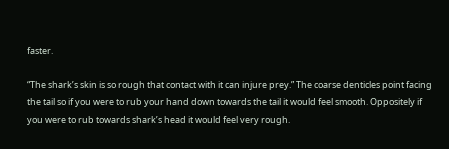faster.

“The shark’s skin is so rough that contact with it can injure prey.” The coarse denticles point facing the tail so if you were to rub your hand down towards the tail it would feel smooth. Oppositely if you were to rub towards shark’s head it would feel very rough.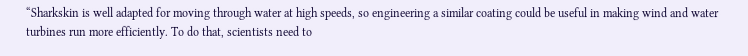“Sharkskin is well adapted for moving through water at high speeds, so engineering a similar coating could be useful in making wind and water turbines run more efficiently. To do that, scientists need to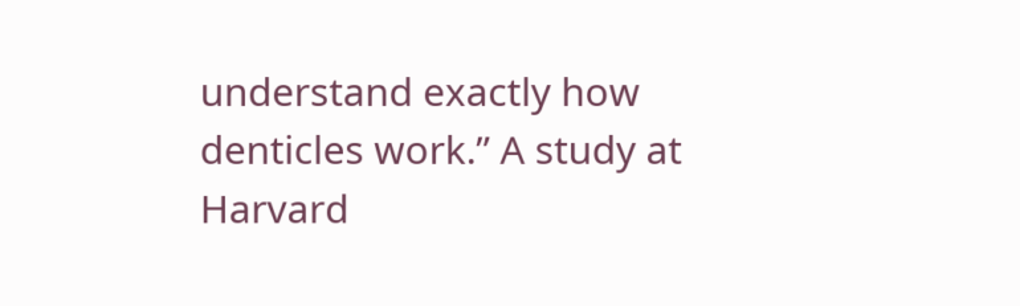understand exactly how denticles work.” A study at Harvard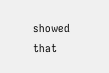showed that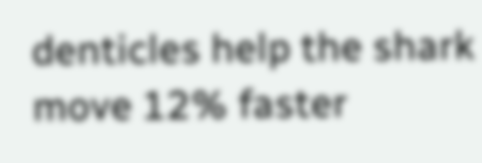denticles help the shark move 12% faster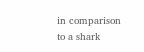in comparison to a shark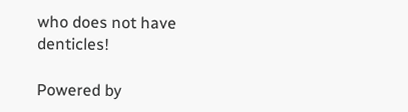who does not have denticles!

Powered by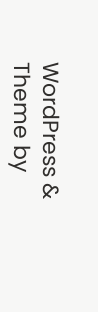WordPress & Theme by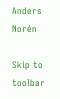Anders Norén

Skip to toolbar